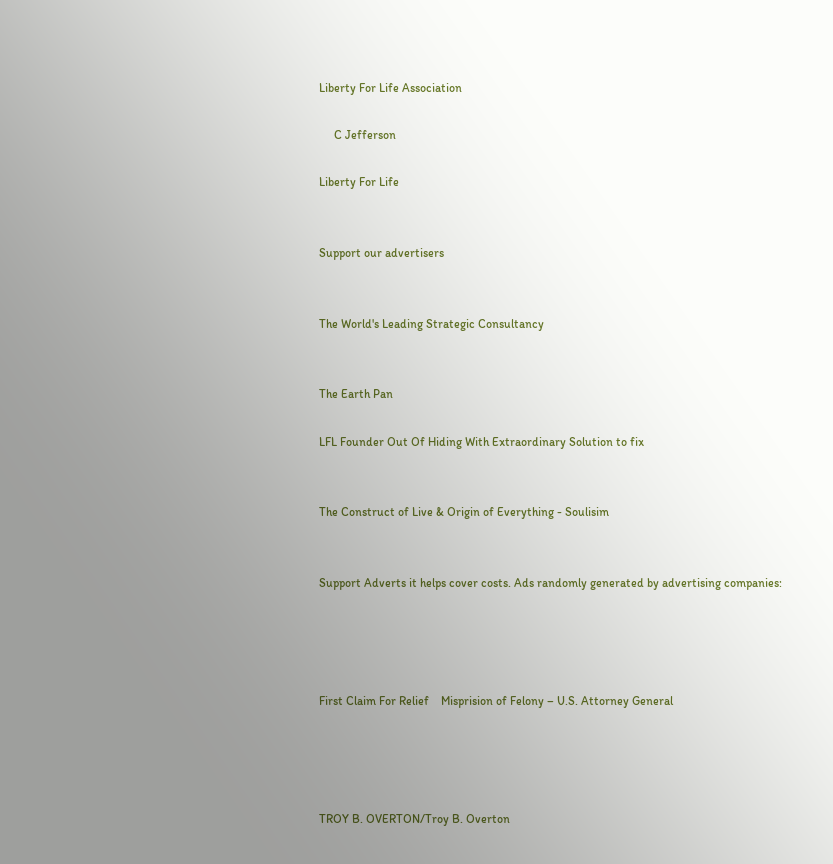Liberty For Life Association

     C Jefferson

Liberty For Life


Support our advertisers


The World's Leading Strategic Consultancy


The Earth Pan

LFL Founder Out Of Hiding With Extraordinary Solution to fix


The Construct of Live & Origin of Everything - Soulisim


Support Adverts it helps cover costs. Ads randomly generated by advertising companies:




First Claim For Relief    Misprision of Felony – U.S. Attorney General




TROY B. OVERTON/Troy B. Overton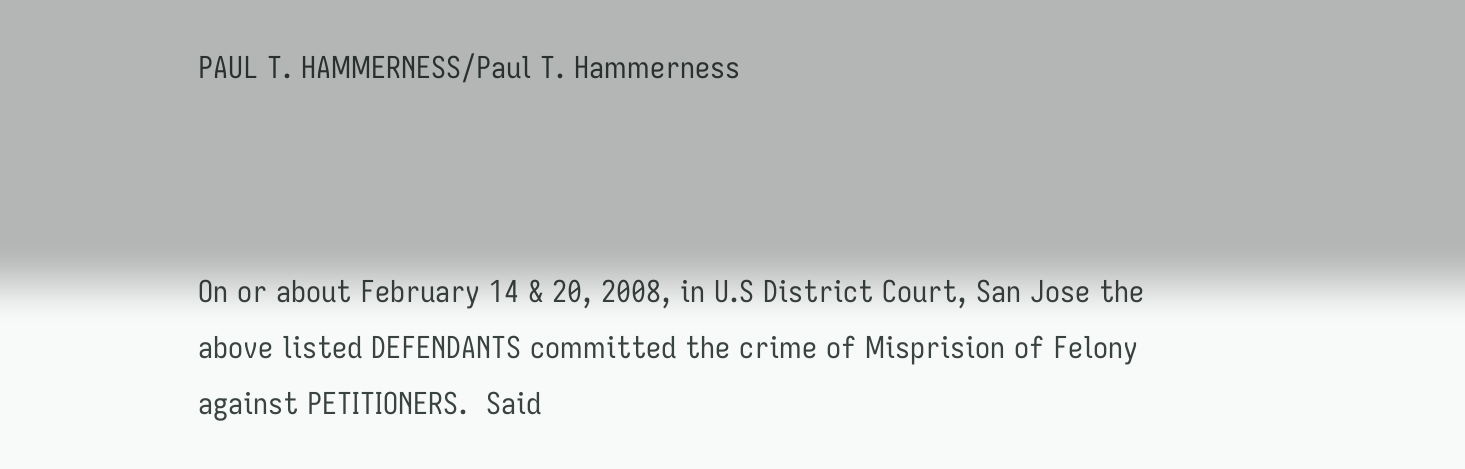PAUL T. HAMMERNESS/Paul T. Hammerness



On or about February 14 & 20, 2008, in U.S District Court, San Jose the above listed DEFENDANTS committed the crime of Misprision of Felony against PETITIONERS.  Said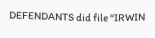DEFENDANTS did file “IRWIN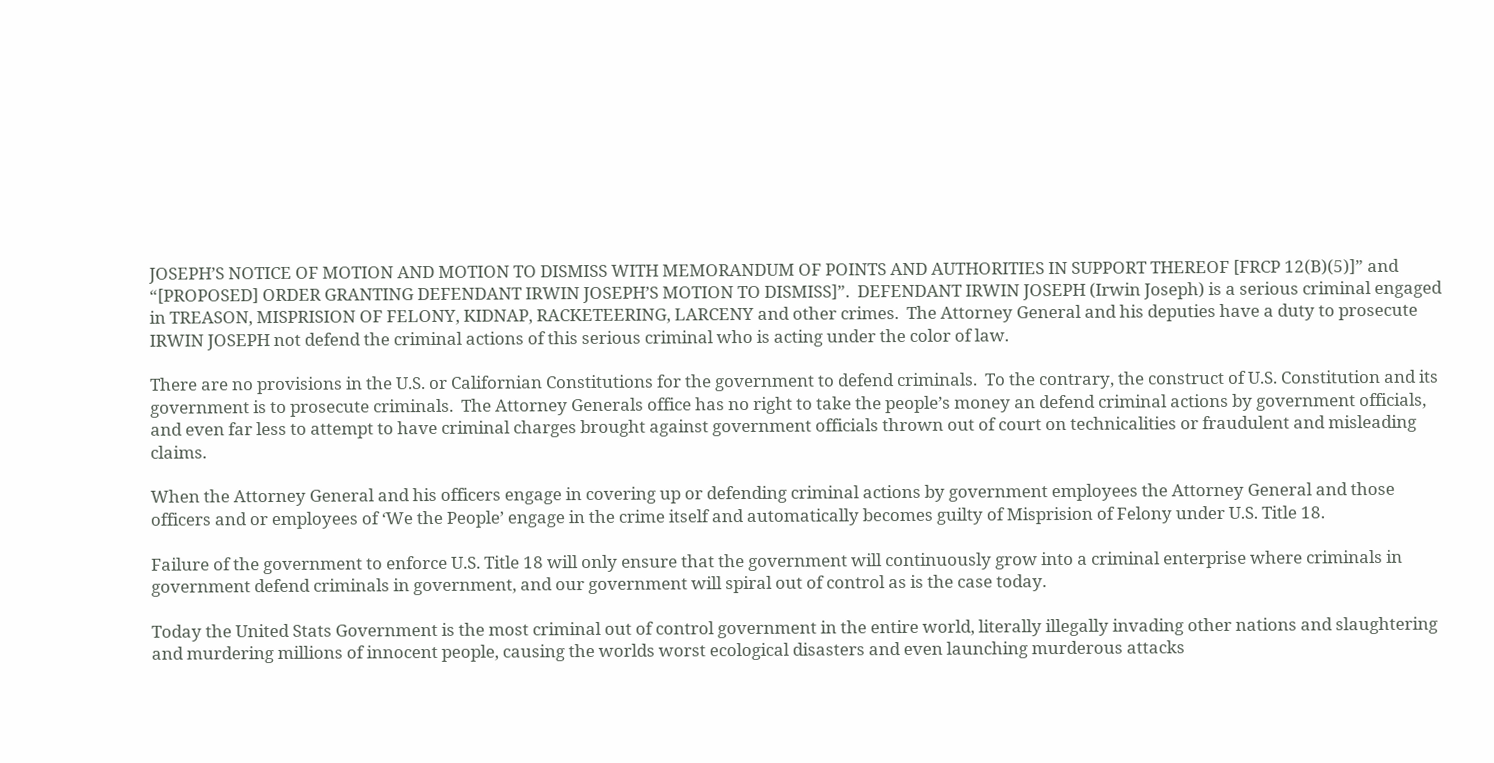JOSEPH’S NOTICE OF MOTION AND MOTION TO DISMISS WITH MEMORANDUM OF POINTS AND AUTHORITIES IN SUPPORT THEREOF [FRCP 12(B)(5)]” and “[PROPOSED] ORDER GRANTING DEFENDANT IRWIN JOSEPH’S MOTION TO DISMISS]”.  DEFENDANT IRWIN JOSEPH (Irwin Joseph) is a serious criminal engaged in TREASON, MISPRISION OF FELONY, KIDNAP, RACKETEERING, LARCENY and other crimes.  The Attorney General and his deputies have a duty to prosecute IRWIN JOSEPH not defend the criminal actions of this serious criminal who is acting under the color of law.

There are no provisions in the U.S. or Californian Constitutions for the government to defend criminals.  To the contrary, the construct of U.S. Constitution and its government is to prosecute criminals.  The Attorney Generals office has no right to take the people’s money an defend criminal actions by government officials, and even far less to attempt to have criminal charges brought against government officials thrown out of court on technicalities or fraudulent and misleading claims.

When the Attorney General and his officers engage in covering up or defending criminal actions by government employees the Attorney General and those officers and or employees of ‘We the People’ engage in the crime itself and automatically becomes guilty of Misprision of Felony under U.S. Title 18.

Failure of the government to enforce U.S. Title 18 will only ensure that the government will continuously grow into a criminal enterprise where criminals in government defend criminals in government, and our government will spiral out of control as is the case today.

Today the United Stats Government is the most criminal out of control government in the entire world, literally illegally invading other nations and slaughtering and murdering millions of innocent people, causing the worlds worst ecological disasters and even launching murderous attacks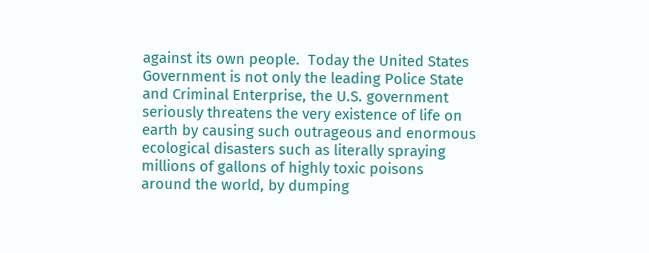against its own people.  Today the United States Government is not only the leading Police State and Criminal Enterprise, the U.S. government seriously threatens the very existence of life on earth by causing such outrageous and enormous ecological disasters such as literally spraying millions of gallons of highly toxic poisons around the world, by dumping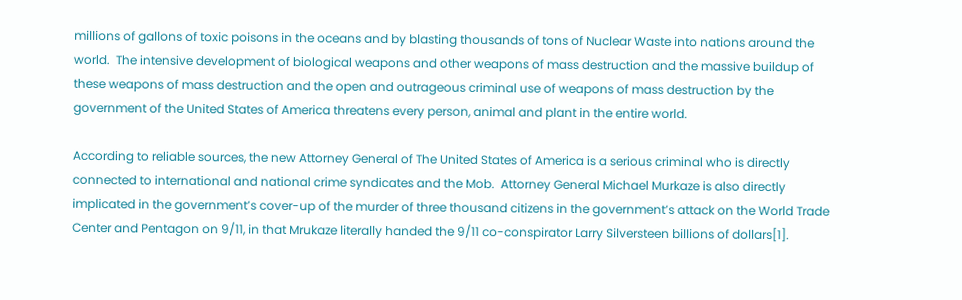millions of gallons of toxic poisons in the oceans and by blasting thousands of tons of Nuclear Waste into nations around the world.  The intensive development of biological weapons and other weapons of mass destruction and the massive buildup of these weapons of mass destruction and the open and outrageous criminal use of weapons of mass destruction by the government of the United States of America threatens every person, animal and plant in the entire world.

According to reliable sources, the new Attorney General of The United States of America is a serious criminal who is directly connected to international and national crime syndicates and the Mob.  Attorney General Michael Murkaze is also directly implicated in the government’s cover-up of the murder of three thousand citizens in the government’s attack on the World Trade Center and Pentagon on 9/11, in that Mrukaze literally handed the 9/11 co-conspirator Larry Silversteen billions of dollars[1].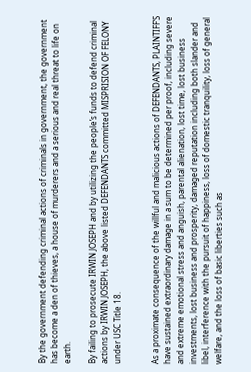By the government defending criminal actions of criminals in government, the government has become a den of thieves, a house of murderers and a serious and real threat to life on earth.

By failing to prosecute IRWIN JOSEPH and by utilizing the people’s funds to defend criminal actions by IRWIN JOSEPH, the above listed DEFENDANTS committed MISPRISION OF FELONY under USC Title 18.


As a proximate consequence of the willful and malicious actions of DEFENDANTS, PLAINTIFF’S have sustained extraordinary damage in a sum to be determined per proof, including severe and extreme emotional stress and anguish, parental alienation, lost time, lost business investments, lost business and prosperity, damaged reputation including both slander and libel, interference with the pursuit of happiness, loss of domestic tranquility, loss of general welfare, and the loss of basic liberties such as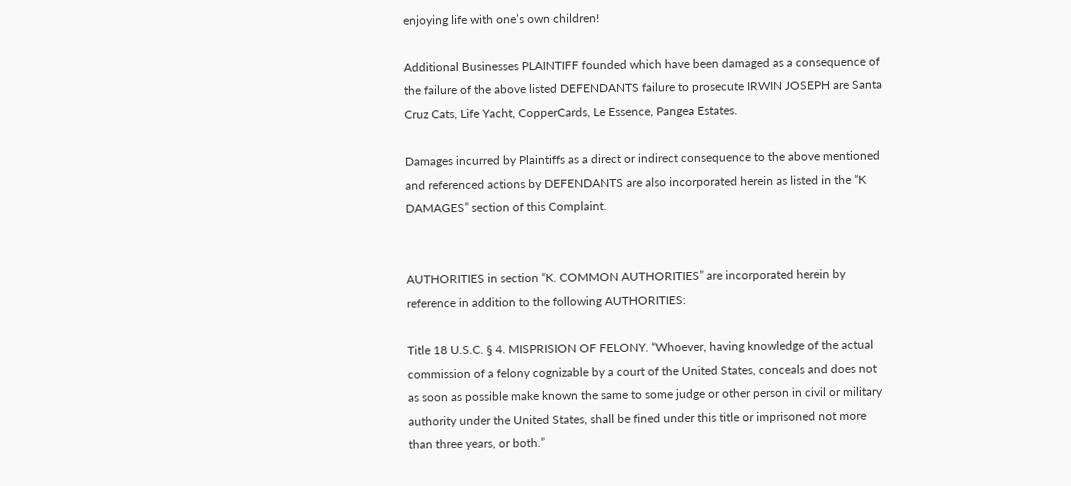enjoying life with one’s own children!

Additional Businesses PLAINTIFF founded which have been damaged as a consequence of the failure of the above listed DEFENDANTS failure to prosecute IRWIN JOSEPH are Santa Cruz Cats, Life Yacht, CopperCards, Le Essence, Pangea Estates.

Damages incurred by Plaintiffs as a direct or indirect consequence to the above mentioned and referenced actions by DEFENDANTS are also incorporated herein as listed in the “K DAMAGES” section of this Complaint.


AUTHORITIES in section “K. COMMON AUTHORITIES” are incorporated herein by reference in addition to the following AUTHORITIES:

Title 18 U.S.C. § 4. MISPRISION OF FELONY. “Whoever, having knowledge of the actual commission of a felony cognizable by a court of the United States, conceals and does not as soon as possible make known the same to some judge or other person in civil or military authority under the United States, shall be fined under this title or imprisoned not more than three years, or both.”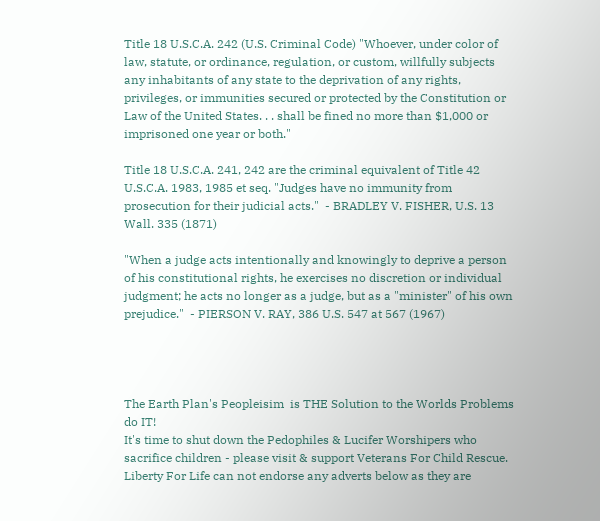Title 18 U.S.C.A. 242 (U.S. Criminal Code) "Whoever, under color of law, statute, or ordinance, regulation, or custom, willfully subjects any inhabitants of any state to the deprivation of any rights, privileges, or immunities secured or protected by the Constitution or Law of the United States. . . shall be fined no more than $1,000 or imprisoned one year or both."

Title 18 U.S.C.A. 241, 242 are the criminal equivalent of Title 42 U.S.C.A. 1983, 1985 et seq. "Judges have no immunity from prosecution for their judicial acts."  - BRADLEY V. FISHER, U.S. 13 Wall. 335 (1871)

"When a judge acts intentionally and knowingly to deprive a person of his constitutional rights, he exercises no discretion or individual judgment; he acts no longer as a judge, but as a "minister" of his own prejudice."  - PIERSON V. RAY, 386 U.S. 547 at 567 (1967)




The Earth Plan's Peopleisim  is THE Solution to the Worlds Problems do IT!
It's time to shut down the Pedophiles & Lucifer Worshipers who sacrifice children - please visit & support Veterans For Child Rescue.
Liberty For Life can not endorse any adverts below as they are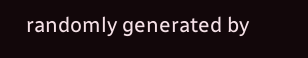randomly generated by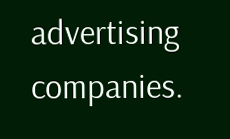advertising companies.